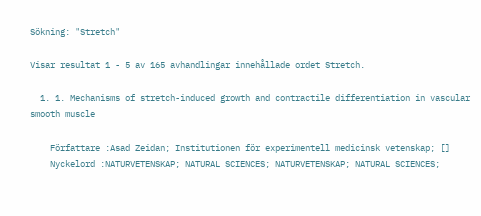Sökning: "Stretch"

Visar resultat 1 - 5 av 165 avhandlingar innehållade ordet Stretch.

  1. 1. Mechanisms of stretch-induced growth and contractile differentiation in vascular smooth muscle

    Författare :Asad Zeidan; Institutionen för experimentell medicinsk vetenskap; []
    Nyckelord :NATURVETENSKAP; NATURAL SCIENCES; NATURVETENSKAP; NATURAL SCIENCES;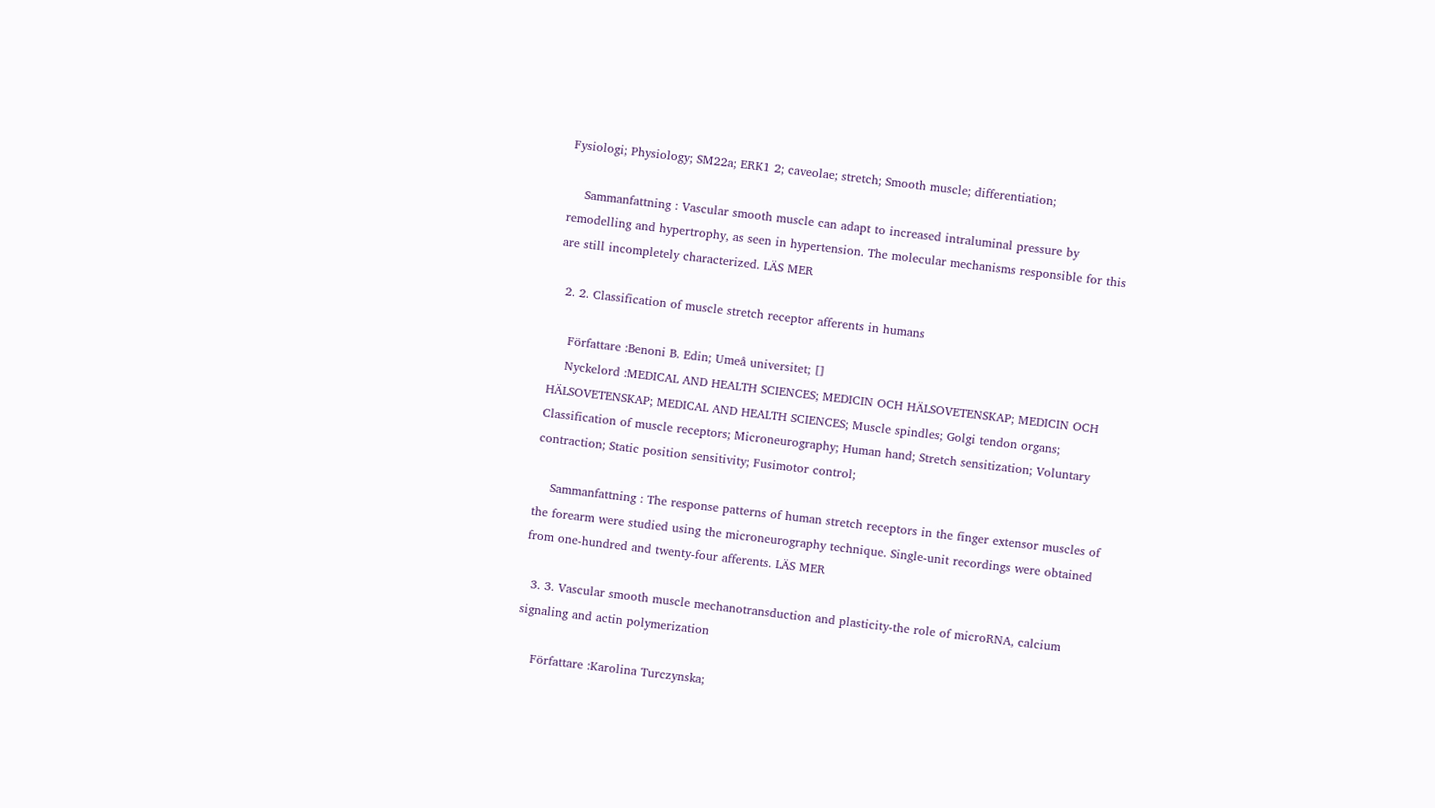Fysiologi; Physiology; SM22a; ERK1 2; caveolae; stretch; Smooth muscle; differentiation;

    Sammanfattning : Vascular smooth muscle can adapt to increased intraluminal pressure by remodelling and hypertrophy, as seen in hypertension. The molecular mechanisms responsible for this are still incompletely characterized. LÄS MER

  2. 2. Classification of muscle stretch receptor afferents in humans

    Författare :Benoni B. Edin; Umeå universitet; []
    Nyckelord :MEDICAL AND HEALTH SCIENCES; MEDICIN OCH HÄLSOVETENSKAP; MEDICIN OCH HÄLSOVETENSKAP; MEDICAL AND HEALTH SCIENCES; Muscle spindles; Golgi tendon organs; Classification of muscle receptors; Microneurography; Human hand; Stretch sensitization; Voluntary contraction; Static position sensitivity; Fusimotor control;

    Sammanfattning : The response patterns of human stretch receptors in the finger extensor muscles of the forearm were studied using the microneurography technique. Single-unit recordings were obtained from one-hundred and twenty-four afferents. LÄS MER

  3. 3. Vascular smooth muscle mechanotransduction and plasticity-the role of microRNA, calcium signaling and actin polymerization

    Författare :Karolina Turczynska;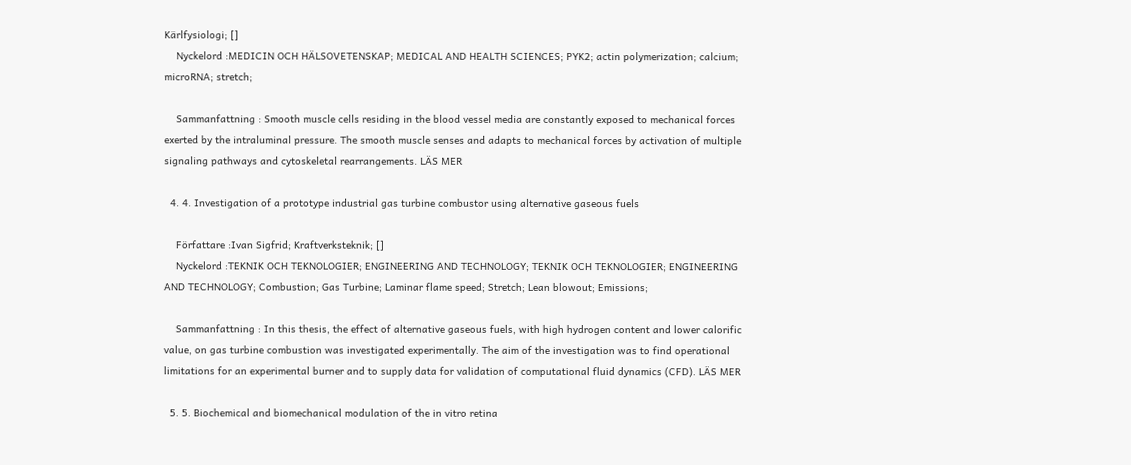Kärlfysiologi; []
    Nyckelord :MEDICIN OCH HÄLSOVETENSKAP; MEDICAL AND HEALTH SCIENCES; PYK2; actin polymerization; calcium; microRNA; stretch;

    Sammanfattning : Smooth muscle cells residing in the blood vessel media are constantly exposed to mechanical forces exerted by the intraluminal pressure. The smooth muscle senses and adapts to mechanical forces by activation of multiple signaling pathways and cytoskeletal rearrangements. LÄS MER

  4. 4. Investigation of a prototype industrial gas turbine combustor using alternative gaseous fuels

    Författare :Ivan Sigfrid; Kraftverksteknik; []
    Nyckelord :TEKNIK OCH TEKNOLOGIER; ENGINEERING AND TECHNOLOGY; TEKNIK OCH TEKNOLOGIER; ENGINEERING AND TECHNOLOGY; Combustion; Gas Turbine; Laminar flame speed; Stretch; Lean blowout; Emissions;

    Sammanfattning : In this thesis, the effect of alternative gaseous fuels, with high hydrogen content and lower calorific value, on gas turbine combustion was investigated experimentally. The aim of the investigation was to find operational limitations for an experimental burner and to supply data for validation of computational fluid dynamics (CFD). LÄS MER

  5. 5. Biochemical and biomechanical modulation of the in vitro retina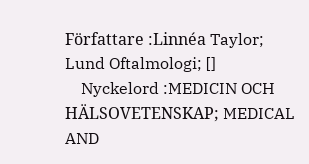Författare :Linnéa Taylor; Lund Oftalmologi; []
    Nyckelord :MEDICIN OCH HÄLSOVETENSKAP; MEDICAL AND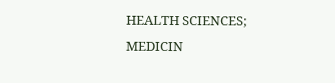HEALTH SCIENCES; MEDICIN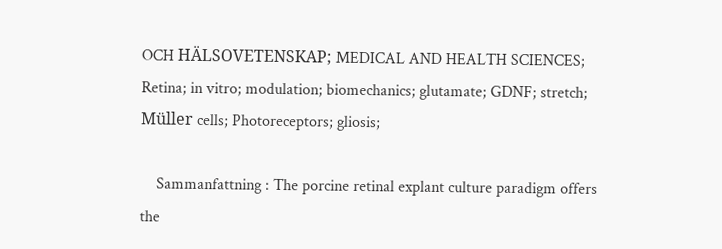OCH HÄLSOVETENSKAP; MEDICAL AND HEALTH SCIENCES; Retina; in vitro; modulation; biomechanics; glutamate; GDNF; stretch; Müller cells; Photoreceptors; gliosis;

    Sammanfattning : The porcine retinal explant culture paradigm offers the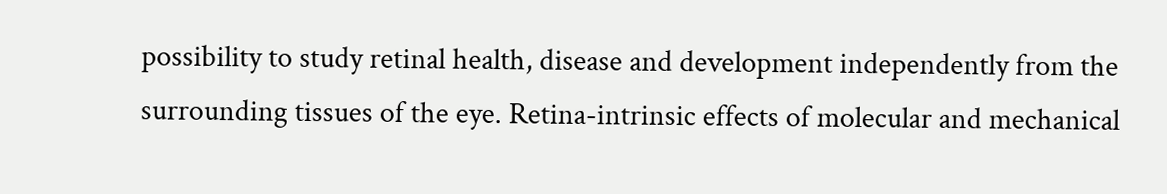possibility to study retinal health, disease and development independently from the surrounding tissues of the eye. Retina-intrinsic effects of molecular and mechanical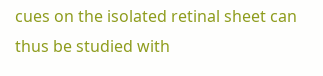cues on the isolated retinal sheet can thus be studied with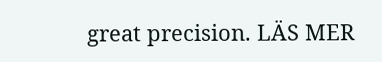great precision. LÄS MER